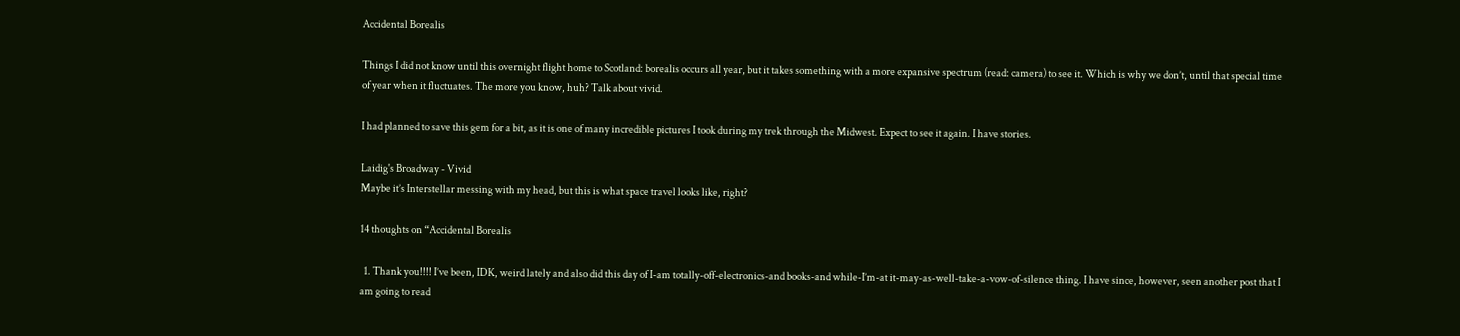Accidental Borealis

Things I did not know until this overnight flight home to Scotland: borealis occurs all year, but it takes something with a more expansive spectrum (read: camera) to see it. Which is why we don’t, until that special time of year when it fluctuates. The more you know, huh? Talk about vivid.

I had planned to save this gem for a bit, as it is one of many incredible pictures I took during my trek through the Midwest. Expect to see it again. I have stories.

Laidig's Broadway - Vivid
Maybe it’s Interstellar messing with my head, but this is what space travel looks like, right?

14 thoughts on “Accidental Borealis

  1. Thank you!!!! I’ve been, IDK, weird lately and also did this day of I-am totally-off-electronics-and books-and while-I’m-at it-may-as-well-take-a-vow-of-silence thing. I have since, however, seen another post that I am going to read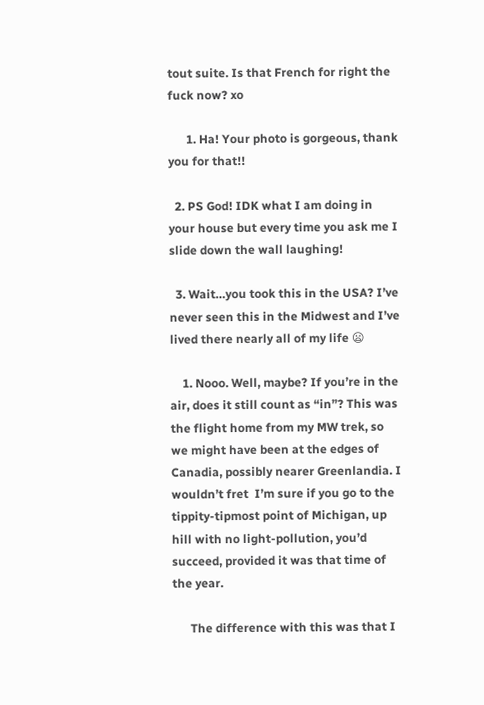tout suite. Is that French for right the fuck now? xo

      1. Ha! Your photo is gorgeous, thank you for that!!

  2. PS God! IDK what I am doing in your house but every time you ask me I slide down the wall laughing!

  3. Wait…you took this in the USA? I’ve never seen this in the Midwest and I’ve lived there nearly all of my life 😦

    1. Nooo. Well, maybe? If you’re in the air, does it still count as “in”? This was the flight home from my MW trek, so we might have been at the edges of Canadia, possibly nearer Greenlandia. I wouldn’t fret  I’m sure if you go to the tippity-tipmost point of Michigan, up hill with no light-pollution, you’d succeed, provided it was that time of the year.

      The difference with this was that I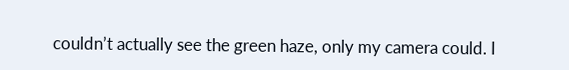couldn’t actually see the green haze, only my camera could. I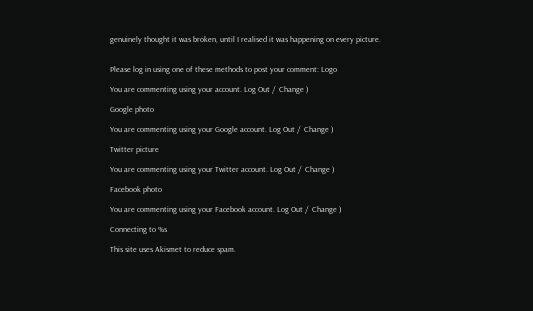genuinely thought it was broken, until I realised it was happening on every picture.


Please log in using one of these methods to post your comment: Logo

You are commenting using your account. Log Out /  Change )

Google photo

You are commenting using your Google account. Log Out /  Change )

Twitter picture

You are commenting using your Twitter account. Log Out /  Change )

Facebook photo

You are commenting using your Facebook account. Log Out /  Change )

Connecting to %s

This site uses Akismet to reduce spam.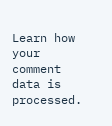Learn how your comment data is processed.